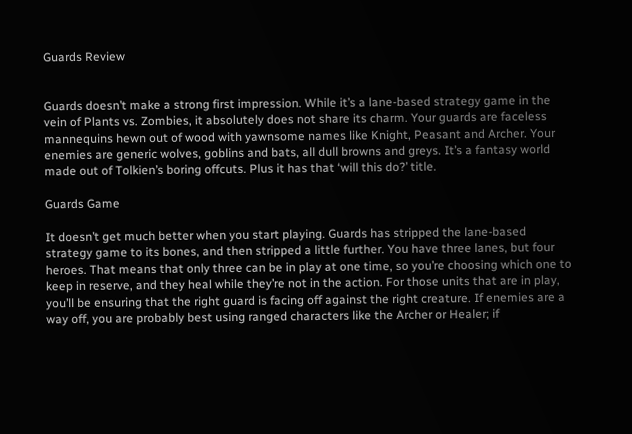Guards Review


Guards doesn’t make a strong first impression. While it’s a lane-based strategy game in the vein of Plants vs. Zombies, it absolutely does not share its charm. Your guards are faceless mannequins hewn out of wood with yawnsome names like Knight, Peasant and Archer. Your enemies are generic wolves, goblins and bats, all dull browns and greys. It’s a fantasy world made out of Tolkien’s boring offcuts. Plus it has that ‘will this do?’ title.

Guards Game

It doesn’t get much better when you start playing. Guards has stripped the lane-based strategy game to its bones, and then stripped a little further. You have three lanes, but four heroes. That means that only three can be in play at one time, so you’re choosing which one to keep in reserve, and they heal while they’re not in the action. For those units that are in play, you’ll be ensuring that the right guard is facing off against the right creature. If enemies are a way off, you are probably best using ranged characters like the Archer or Healer; if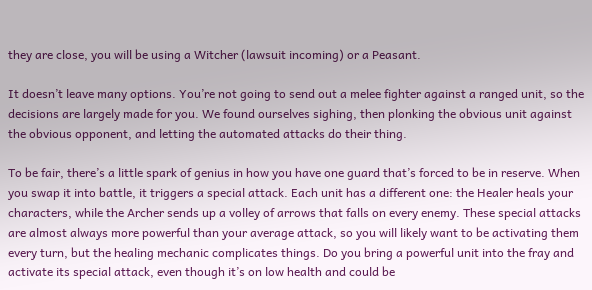they are close, you will be using a Witcher (lawsuit incoming) or a Peasant.

It doesn’t leave many options. You’re not going to send out a melee fighter against a ranged unit, so the decisions are largely made for you. We found ourselves sighing, then plonking the obvious unit against the obvious opponent, and letting the automated attacks do their thing.

To be fair, there’s a little spark of genius in how you have one guard that’s forced to be in reserve. When you swap it into battle, it triggers a special attack. Each unit has a different one: the Healer heals your characters, while the Archer sends up a volley of arrows that falls on every enemy. These special attacks are almost always more powerful than your average attack, so you will likely want to be activating them every turn, but the healing mechanic complicates things. Do you bring a powerful unit into the fray and activate its special attack, even though it’s on low health and could be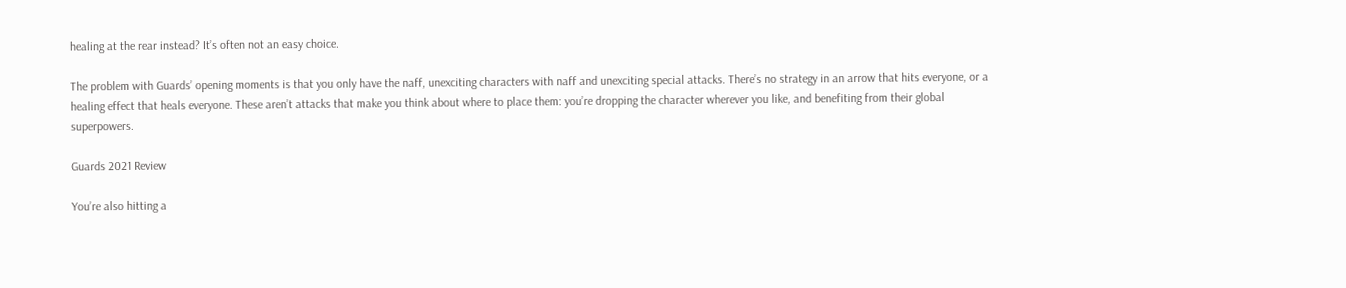healing at the rear instead? It’s often not an easy choice.

The problem with Guards’ opening moments is that you only have the naff, unexciting characters with naff and unexciting special attacks. There’s no strategy in an arrow that hits everyone, or a healing effect that heals everyone. These aren’t attacks that make you think about where to place them: you’re dropping the character wherever you like, and benefiting from their global superpowers.

Guards 2021 Review

You’re also hitting a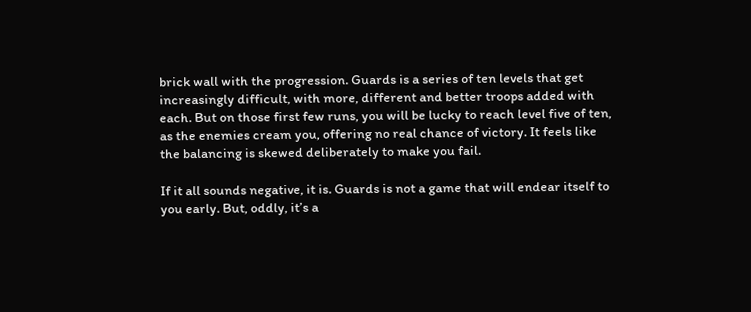brick wall with the progression. Guards is a series of ten levels that get increasingly difficult, with more, different and better troops added with each. But on those first few runs, you will be lucky to reach level five of ten, as the enemies cream you, offering no real chance of victory. It feels like the balancing is skewed deliberately to make you fail.

If it all sounds negative, it is. Guards is not a game that will endear itself to you early. But, oddly, it’s a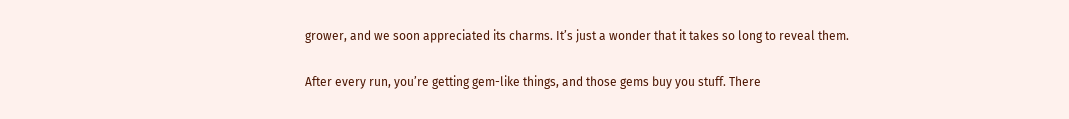grower, and we soon appreciated its charms. It’s just a wonder that it takes so long to reveal them.

After every run, you’re getting gem-like things, and those gems buy you stuff. There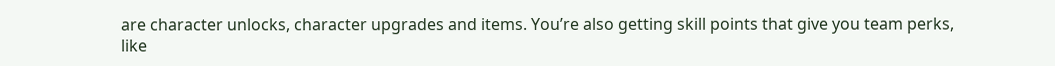are character unlocks, character upgrades and items. You’re also getting skill points that give you team perks, like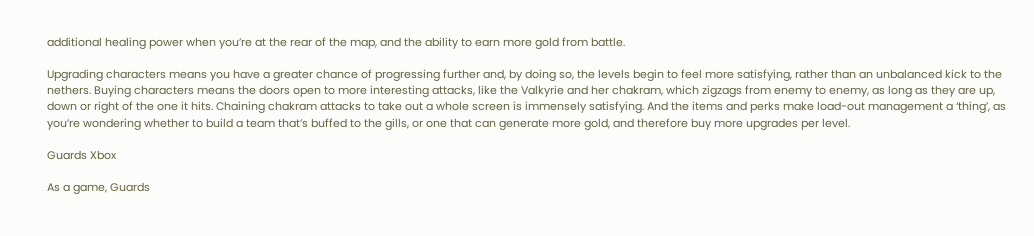additional healing power when you’re at the rear of the map, and the ability to earn more gold from battle.

Upgrading characters means you have a greater chance of progressing further and, by doing so, the levels begin to feel more satisfying, rather than an unbalanced kick to the nethers. Buying characters means the doors open to more interesting attacks, like the Valkyrie and her chakram, which zigzags from enemy to enemy, as long as they are up, down or right of the one it hits. Chaining chakram attacks to take out a whole screen is immensely satisfying. And the items and perks make load-out management a ‘thing’, as you’re wondering whether to build a team that’s buffed to the gills, or one that can generate more gold, and therefore buy more upgrades per level.

Guards Xbox

As a game, Guards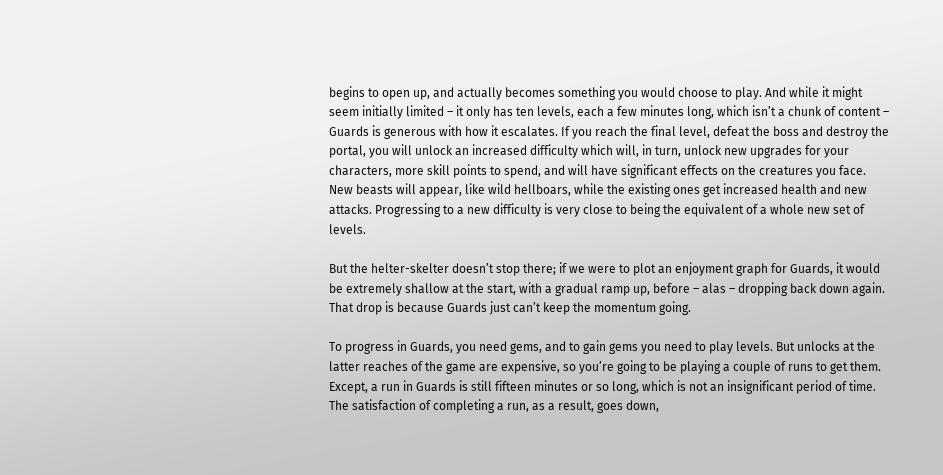begins to open up, and actually becomes something you would choose to play. And while it might seem initially limited – it only has ten levels, each a few minutes long, which isn’t a chunk of content – Guards is generous with how it escalates. If you reach the final level, defeat the boss and destroy the portal, you will unlock an increased difficulty which will, in turn, unlock new upgrades for your characters, more skill points to spend, and will have significant effects on the creatures you face. New beasts will appear, like wild hellboars, while the existing ones get increased health and new attacks. Progressing to a new difficulty is very close to being the equivalent of a whole new set of levels.

But the helter-skelter doesn’t stop there; if we were to plot an enjoyment graph for Guards, it would be extremely shallow at the start, with a gradual ramp up, before – alas – dropping back down again. That drop is because Guards just can’t keep the momentum going.

To progress in Guards, you need gems, and to gain gems you need to play levels. But unlocks at the latter reaches of the game are expensive, so you’re going to be playing a couple of runs to get them. Except, a run in Guards is still fifteen minutes or so long, which is not an insignificant period of time. The satisfaction of completing a run, as a result, goes down,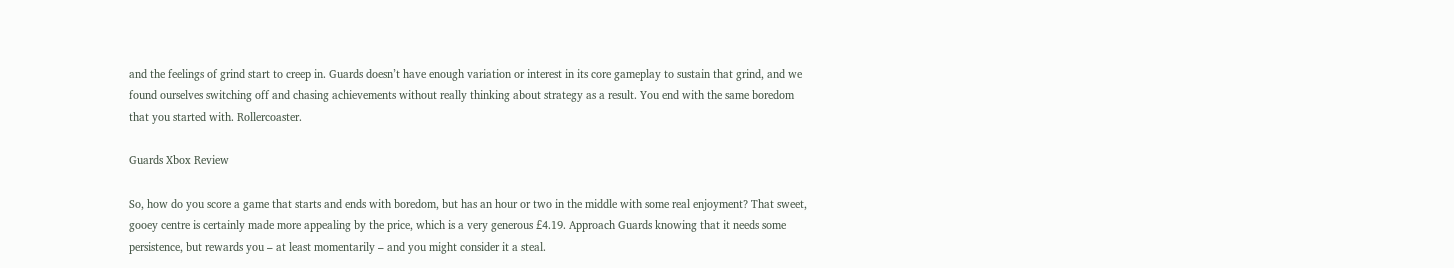and the feelings of grind start to creep in. Guards doesn’t have enough variation or interest in its core gameplay to sustain that grind, and we found ourselves switching off and chasing achievements without really thinking about strategy as a result. You end with the same boredom that you started with. Rollercoaster.

Guards Xbox Review

So, how do you score a game that starts and ends with boredom, but has an hour or two in the middle with some real enjoyment? That sweet, gooey centre is certainly made more appealing by the price, which is a very generous £4.19. Approach Guards knowing that it needs some persistence, but rewards you – at least momentarily – and you might consider it a steal.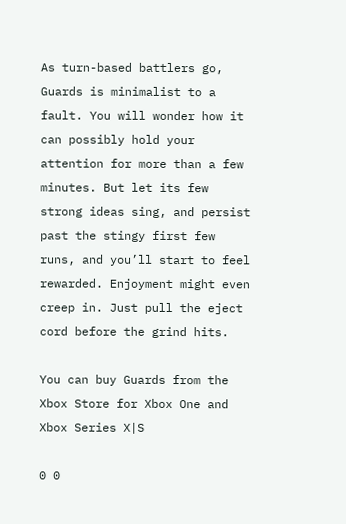As turn-based battlers go, Guards is minimalist to a fault. You will wonder how it can possibly hold your attention for more than a few minutes. But let its few strong ideas sing, and persist past the stingy first few runs, and you’ll start to feel rewarded. Enjoyment might even creep in. Just pull the eject cord before the grind hits.

You can buy Guards from the Xbox Store for Xbox One and Xbox Series X|S

0 0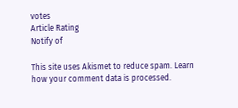votes
Article Rating
Notify of

This site uses Akismet to reduce spam. Learn how your comment data is processed.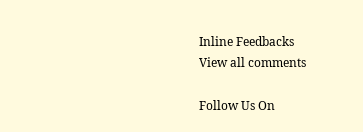Inline Feedbacks
View all comments

Follow Us On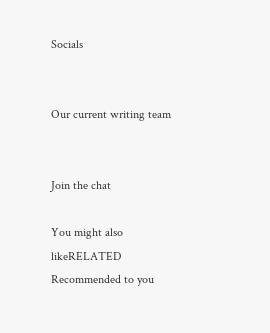Socials


Our current writing team


Join the chat

You might also likeRELATED
Recommended to you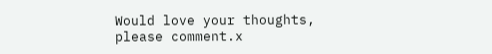Would love your thoughts, please comment.x